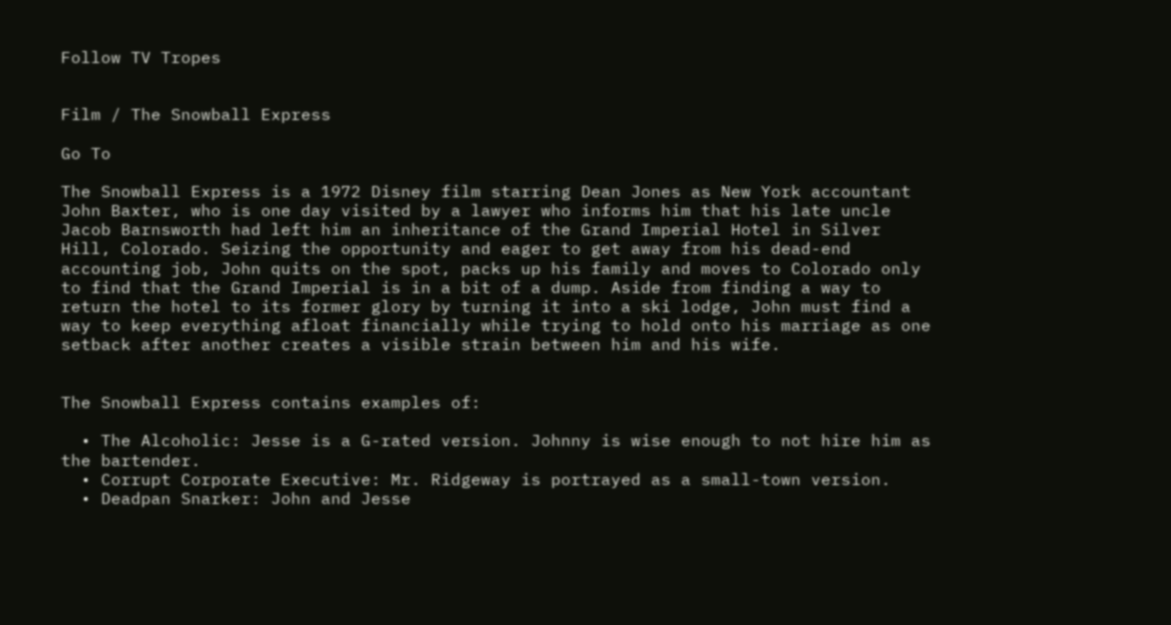Follow TV Tropes


Film / The Snowball Express

Go To

The Snowball Express is a 1972 Disney film starring Dean Jones as New York accountant John Baxter, who is one day visited by a lawyer who informs him that his late uncle Jacob Barnsworth had left him an inheritance of the Grand Imperial Hotel in Silver Hill, Colorado. Seizing the opportunity and eager to get away from his dead-end accounting job, John quits on the spot, packs up his family and moves to Colorado only to find that the Grand Imperial is in a bit of a dump. Aside from finding a way to return the hotel to its former glory by turning it into a ski lodge, John must find a way to keep everything afloat financially while trying to hold onto his marriage as one setback after another creates a visible strain between him and his wife.


The Snowball Express contains examples of:

  • The Alcoholic: Jesse is a G-rated version. Johnny is wise enough to not hire him as the bartender.
  • Corrupt Corporate Executive: Mr. Ridgeway is portrayed as a small-town version.
  • Deadpan Snarker: John and Jesse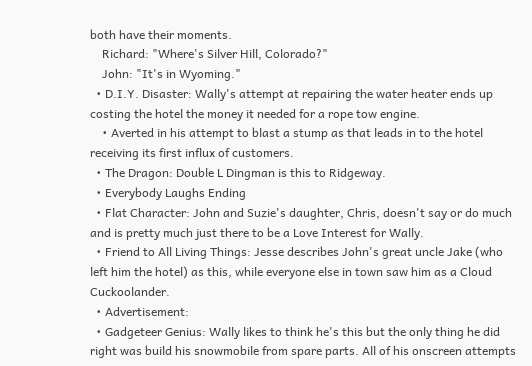both have their moments.
    Richard: "Where's Silver Hill, Colorado?"
    John: "It's in Wyoming."
  • D.I.Y. Disaster: Wally's attempt at repairing the water heater ends up costing the hotel the money it needed for a rope tow engine.
    • Averted in his attempt to blast a stump as that leads in to the hotel receiving its first influx of customers.
  • The Dragon: Double L Dingman is this to Ridgeway.
  • Everybody Laughs Ending
  • Flat Character: John and Suzie's daughter, Chris, doesn't say or do much and is pretty much just there to be a Love Interest for Wally.
  • Friend to All Living Things: Jesse describes John's great uncle Jake (who left him the hotel) as this, while everyone else in town saw him as a Cloud Cuckoolander.
  • Advertisement:
  • Gadgeteer Genius: Wally likes to think he's this but the only thing he did right was build his snowmobile from spare parts. All of his onscreen attempts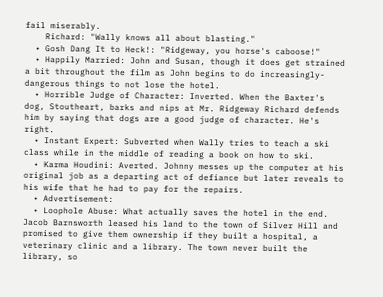fail miserably.
    Richard: "Wally knows all about blasting."
  • Gosh Dang It to Heck!: "Ridgeway, you horse's caboose!"
  • Happily Married: John and Susan, though it does get strained a bit throughout the film as John begins to do increasingly-dangerous things to not lose the hotel.
  • Horrible Judge of Character: Inverted. When the Baxter's dog, Stoutheart, barks and nips at Mr. Ridgeway Richard defends him by saying that dogs are a good judge of character. He's right.
  • Instant Expert: Subverted when Wally tries to teach a ski class while in the middle of reading a book on how to ski.
  • Karma Houdini: Averted. Johnny messes up the computer at his original job as a departing act of defiance but later reveals to his wife that he had to pay for the repairs.
  • Advertisement:
  • Loophole Abuse: What actually saves the hotel in the end. Jacob Barnsworth leased his land to the town of Silver Hill and promised to give them ownership if they built a hospital, a veterinary clinic and a library. The town never built the library, so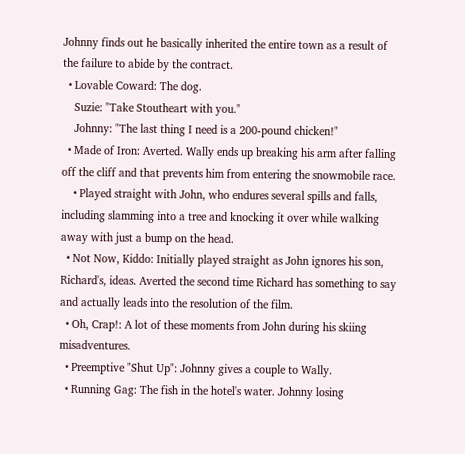Johnny finds out he basically inherited the entire town as a result of the failure to abide by the contract.
  • Lovable Coward: The dog.
    Suzie: "Take Stoutheart with you."
    Johnny: "The last thing I need is a 200-pound chicken!"
  • Made of Iron: Averted. Wally ends up breaking his arm after falling off the cliff and that prevents him from entering the snowmobile race.
    • Played straight with John, who endures several spills and falls, including slamming into a tree and knocking it over while walking away with just a bump on the head.
  • Not Now, Kiddo: Initially played straight as John ignores his son, Richard's, ideas. Averted the second time Richard has something to say and actually leads into the resolution of the film.
  • Oh, Crap!: A lot of these moments from John during his skiing misadventures.
  • Preemptive "Shut Up": Johnny gives a couple to Wally.
  • Running Gag: The fish in the hotel's water. Johnny losing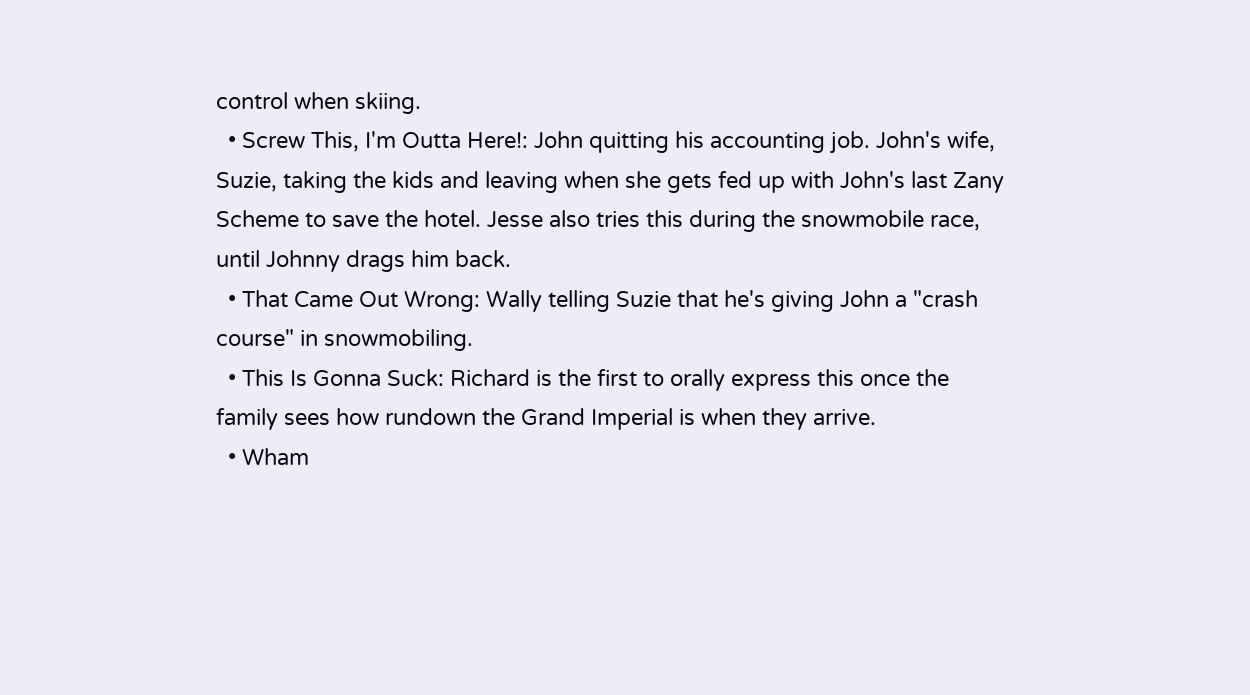control when skiing.
  • Screw This, I'm Outta Here!: John quitting his accounting job. John's wife, Suzie, taking the kids and leaving when she gets fed up with John's last Zany Scheme to save the hotel. Jesse also tries this during the snowmobile race, until Johnny drags him back.
  • That Came Out Wrong: Wally telling Suzie that he's giving John a "crash course" in snowmobiling.
  • This Is Gonna Suck: Richard is the first to orally express this once the family sees how rundown the Grand Imperial is when they arrive.
  • Wham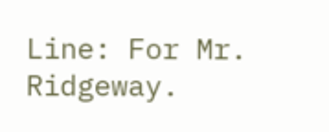Line: For Mr. Ridgeway.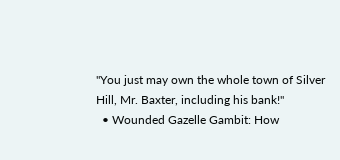"You just may own the whole town of Silver Hill, Mr. Baxter, including his bank!"
  • Wounded Gazelle Gambit: How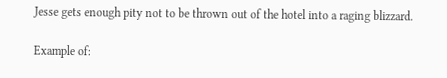Jesse gets enough pity not to be thrown out of the hotel into a raging blizzard.

Example of: